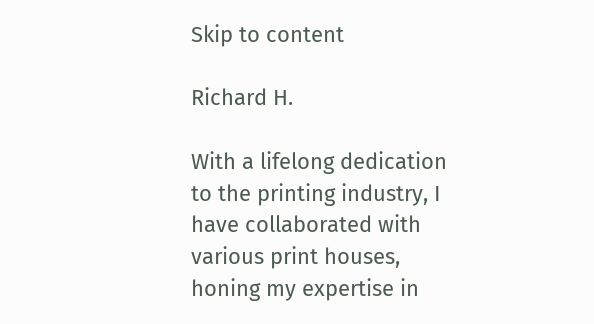Skip to content

Richard H.

With a lifelong dedication to the printing industry, I have collaborated with various print houses, honing my expertise in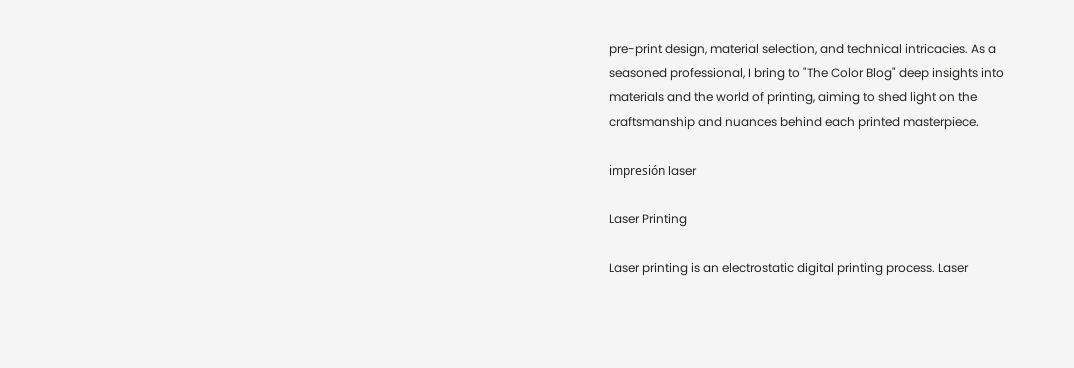pre-print design, material selection, and technical intricacies. As a seasoned professional, I bring to "The Color Blog" deep insights into materials and the world of printing, aiming to shed light on the craftsmanship and nuances behind each printed masterpiece.

impresión laser

Laser Printing

Laser printing is an electrostatic digital printing process. Laser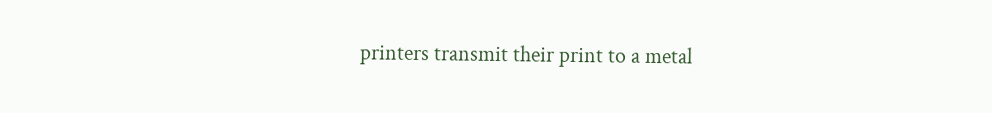printers transmit their print to a metal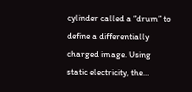cylinder called a “drum” to define a differentially charged image. Using static electricity, the…